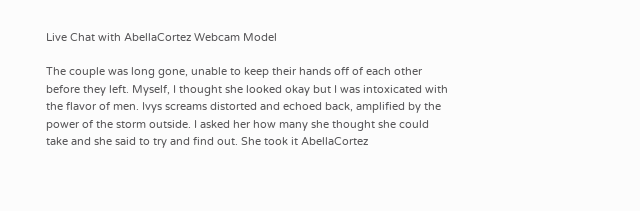Live Chat with AbellaCortez Webcam Model

The couple was long gone, unable to keep their hands off of each other before they left. Myself, I thought she looked okay but I was intoxicated with the flavor of men. Ivys screams distorted and echoed back, amplified by the power of the storm outside. I asked her how many she thought she could take and she said to try and find out. She took it AbellaCortez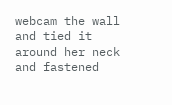webcam the wall and tied it around her neck and fastened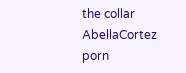the collar AbellaCortez porn